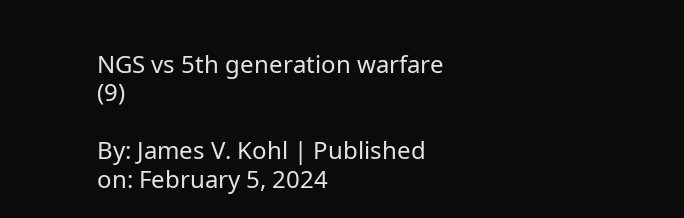NGS vs 5th generation warfare (9)

By: James V. Kohl | Published on: February 5, 2024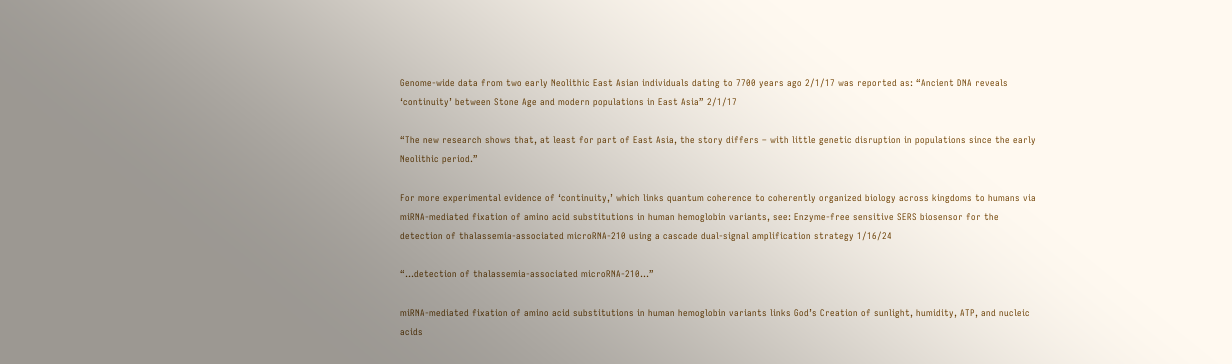Genome-wide data from two early Neolithic East Asian individuals dating to 7700 years ago 2/1/17 was reported as: “Ancient DNA reveals ‘continuity’ between Stone Age and modern populations in East Asia” 2/1/17

“The new research shows that, at least for part of East Asia, the story differs – with little genetic disruption in populations since the early Neolithic period.”

For more experimental evidence of ‘continuity,’ which links quantum coherence to coherently organized biology across kingdoms to humans via miRNA-mediated fixation of amino acid substitutions in human hemoglobin variants, see: Enzyme-free sensitive SERS biosensor for the detection of thalassemia-associated microRNA-210 using a cascade dual-signal amplification strategy 1/16/24

“…detection of thalassemia-associated microRNA-210…”

miRNA-mediated fixation of amino acid substitutions in human hemoglobin variants links God’s Creation of sunlight, humidity, ATP, and nucleic acids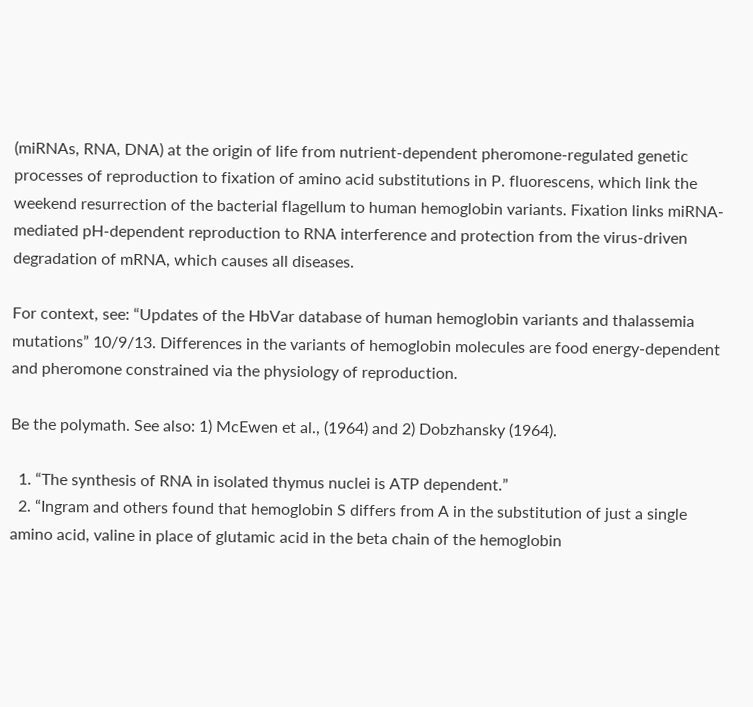(miRNAs, RNA, DNA) at the origin of life from nutrient-dependent pheromone-regulated genetic processes of reproduction to fixation of amino acid substitutions in P. fluorescens, which link the weekend resurrection of the bacterial flagellum to human hemoglobin variants. Fixation links miRNA-mediated pH-dependent reproduction to RNA interference and protection from the virus-driven degradation of mRNA, which causes all diseases.

For context, see: “Updates of the HbVar database of human hemoglobin variants and thalassemia mutations” 10/9/13. Differences in the variants of hemoglobin molecules are food energy-dependent and pheromone constrained via the physiology of reproduction.

Be the polymath. See also: 1) McEwen et al., (1964) and 2) Dobzhansky (1964).

  1. “The synthesis of RNA in isolated thymus nuclei is ATP dependent.”
  2. “Ingram and others found that hemoglobin S differs from A in the substitution of just a single amino acid, valine in place of glutamic acid in the beta chain of the hemoglobin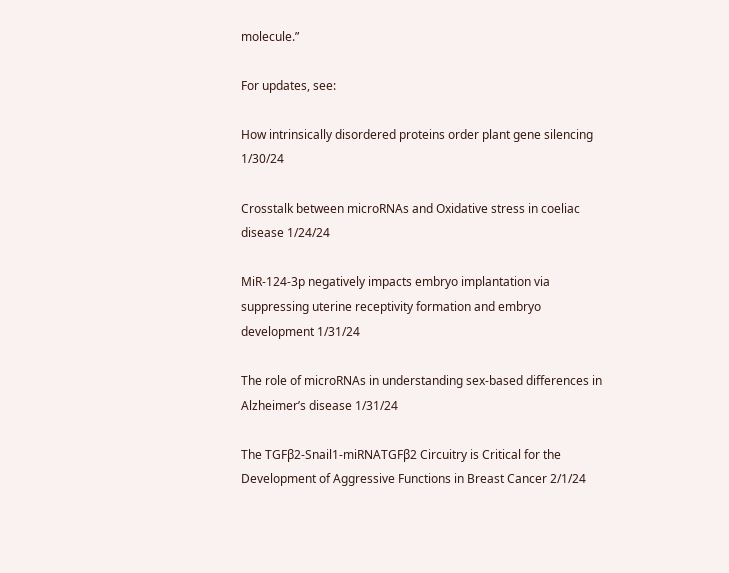molecule.”

For updates, see:

How intrinsically disordered proteins order plant gene silencing 1/30/24

Crosstalk between microRNAs and Oxidative stress in coeliac disease 1/24/24

MiR-124-3p negatively impacts embryo implantation via suppressing uterine receptivity formation and embryo development 1/31/24

The role of microRNAs in understanding sex-based differences in Alzheimer’s disease 1/31/24

The TGFβ2-Snail1-miRNATGFβ2 Circuitry is Critical for the Development of Aggressive Functions in Breast Cancer 2/1/24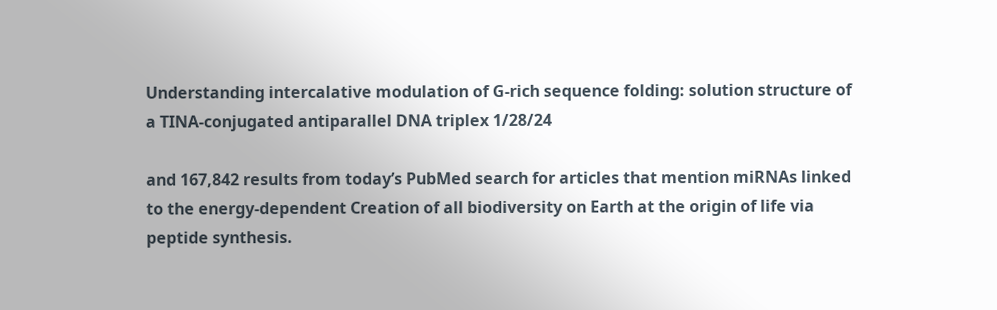Understanding intercalative modulation of G-rich sequence folding: solution structure of a TINA-conjugated antiparallel DNA triplex 1/28/24

and 167,842 results from today’s PubMed search for articles that mention miRNAs linked to the energy-dependent Creation of all biodiversity on Earth at the origin of life via peptide synthesis.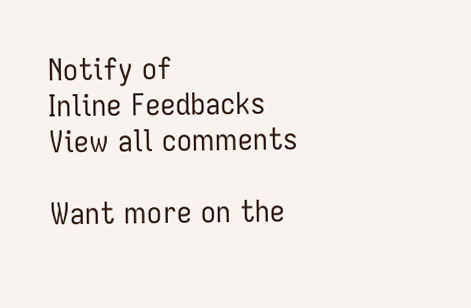Notify of
Inline Feedbacks
View all comments

Want more on the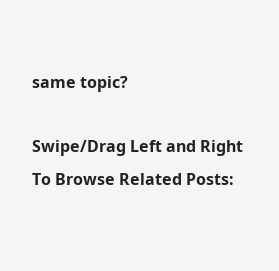same topic?

Swipe/Drag Left and Right To Browse Related Posts: